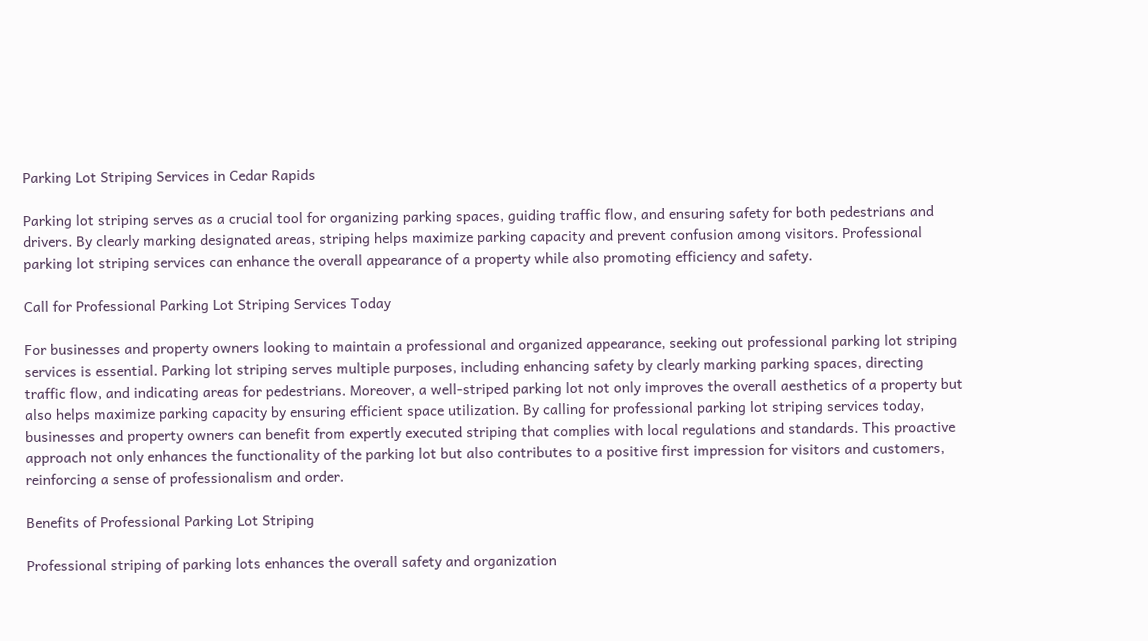Parking Lot Striping Services in Cedar Rapids

Parking lot striping serves as a crucial tool for organizing parking spaces, guiding traffic flow, and ensuring safety for both pedestrians and drivers. By clearly marking designated areas, striping helps maximize parking capacity and prevent confusion among visitors. Professional parking lot striping services can enhance the overall appearance of a property while also promoting efficiency and safety.

Call for Professional Parking Lot Striping Services Today

For businesses and property owners looking to maintain a professional and organized appearance, seeking out professional parking lot striping services is essential. Parking lot striping serves multiple purposes, including enhancing safety by clearly marking parking spaces, directing traffic flow, and indicating areas for pedestrians. Moreover, a well-striped parking lot not only improves the overall aesthetics of a property but also helps maximize parking capacity by ensuring efficient space utilization. By calling for professional parking lot striping services today, businesses and property owners can benefit from expertly executed striping that complies with local regulations and standards. This proactive approach not only enhances the functionality of the parking lot but also contributes to a positive first impression for visitors and customers, reinforcing a sense of professionalism and order.

Benefits of Professional Parking Lot Striping

Professional striping of parking lots enhances the overall safety and organization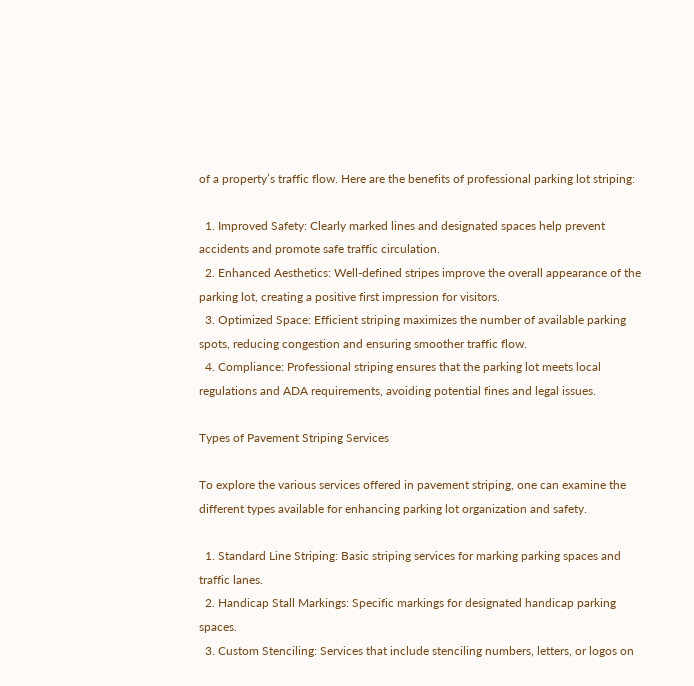of a property’s traffic flow. Here are the benefits of professional parking lot striping:

  1. Improved Safety: Clearly marked lines and designated spaces help prevent accidents and promote safe traffic circulation.
  2. Enhanced Aesthetics: Well-defined stripes improve the overall appearance of the parking lot, creating a positive first impression for visitors.
  3. Optimized Space: Efficient striping maximizes the number of available parking spots, reducing congestion and ensuring smoother traffic flow.
  4. Compliance: Professional striping ensures that the parking lot meets local regulations and ADA requirements, avoiding potential fines and legal issues.

Types of Pavement Striping Services

To explore the various services offered in pavement striping, one can examine the different types available for enhancing parking lot organization and safety.

  1. Standard Line Striping: Basic striping services for marking parking spaces and traffic lanes.
  2. Handicap Stall Markings: Specific markings for designated handicap parking spaces.
  3. Custom Stenciling: Services that include stenciling numbers, letters, or logos on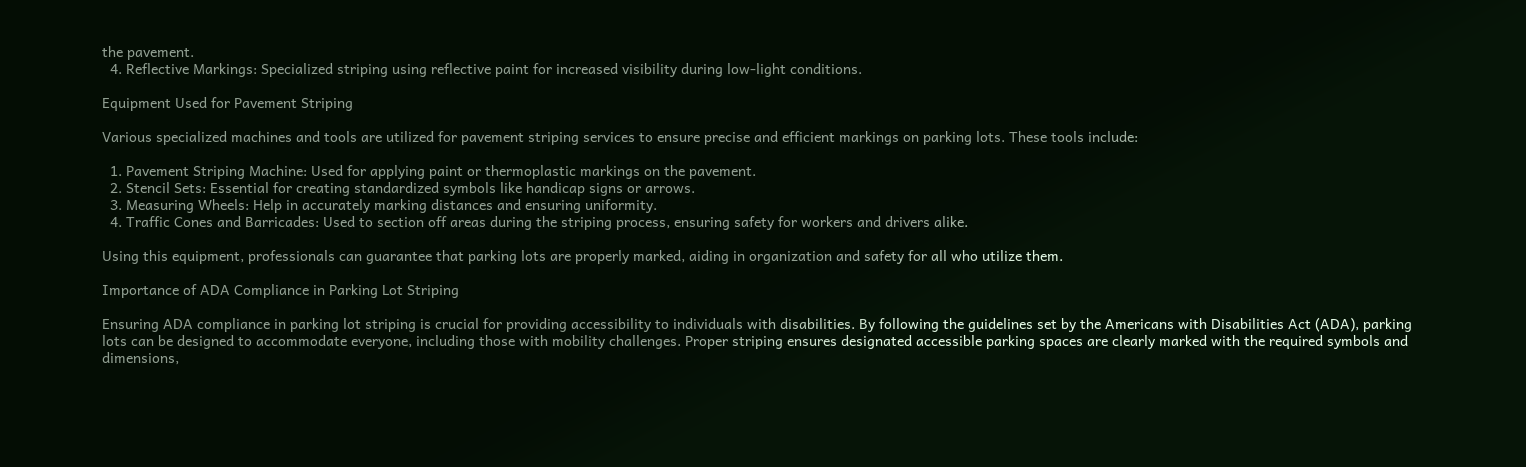the pavement.
  4. Reflective Markings: Specialized striping using reflective paint for increased visibility during low-light conditions.

Equipment Used for Pavement Striping

Various specialized machines and tools are utilized for pavement striping services to ensure precise and efficient markings on parking lots. These tools include:

  1. Pavement Striping Machine: Used for applying paint or thermoplastic markings on the pavement.
  2. Stencil Sets: Essential for creating standardized symbols like handicap signs or arrows.
  3. Measuring Wheels: Help in accurately marking distances and ensuring uniformity.
  4. Traffic Cones and Barricades: Used to section off areas during the striping process, ensuring safety for workers and drivers alike.

Using this equipment, professionals can guarantee that parking lots are properly marked, aiding in organization and safety for all who utilize them.

Importance of ADA Compliance in Parking Lot Striping

Ensuring ADA compliance in parking lot striping is crucial for providing accessibility to individuals with disabilities. By following the guidelines set by the Americans with Disabilities Act (ADA), parking lots can be designed to accommodate everyone, including those with mobility challenges. Proper striping ensures designated accessible parking spaces are clearly marked with the required symbols and dimensions,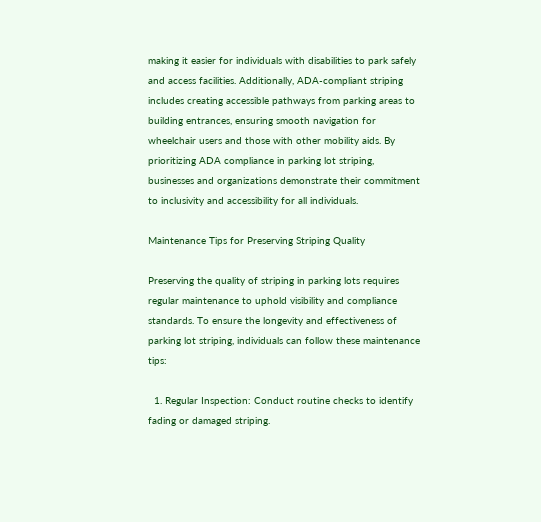making it easier for individuals with disabilities to park safely and access facilities. Additionally, ADA-compliant striping includes creating accessible pathways from parking areas to building entrances, ensuring smooth navigation for wheelchair users and those with other mobility aids. By prioritizing ADA compliance in parking lot striping, businesses and organizations demonstrate their commitment to inclusivity and accessibility for all individuals.

Maintenance Tips for Preserving Striping Quality

Preserving the quality of striping in parking lots requires regular maintenance to uphold visibility and compliance standards. To ensure the longevity and effectiveness of parking lot striping, individuals can follow these maintenance tips:

  1. Regular Inspection: Conduct routine checks to identify fading or damaged striping.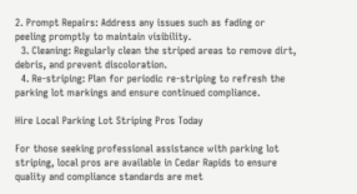2. Prompt Repairs: Address any issues such as fading or peeling promptly to maintain visibility.
  3. Cleaning: Regularly clean the striped areas to remove dirt, debris, and prevent discoloration.
  4. Re-striping: Plan for periodic re-striping to refresh the parking lot markings and ensure continued compliance.

Hire Local Parking Lot Striping Pros Today

For those seeking professional assistance with parking lot striping, local pros are available in Cedar Rapids to ensure quality and compliance standards are met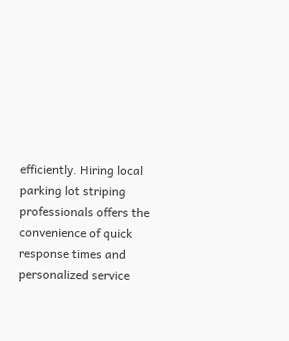efficiently. Hiring local parking lot striping professionals offers the convenience of quick response times and personalized service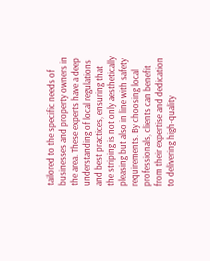tailored to the specific needs of businesses and property owners in the area. These experts have a deep understanding of local regulations and best practices, ensuring that the striping is not only aesthetically pleasing but also in line with safety requirements. By choosing local professionals, clients can benefit from their expertise and dedication to delivering high-quality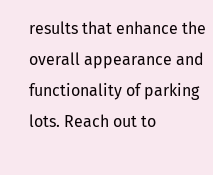results that enhance the overall appearance and functionality of parking lots. Reach out to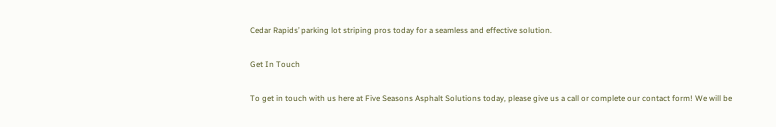Cedar Rapids’ parking lot striping pros today for a seamless and effective solution.

Get In Touch

To get in touch with us here at Five Seasons Asphalt Solutions today, please give us a call or complete our contact form! We will be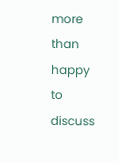more than happy to discuss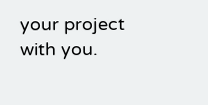your project with you.